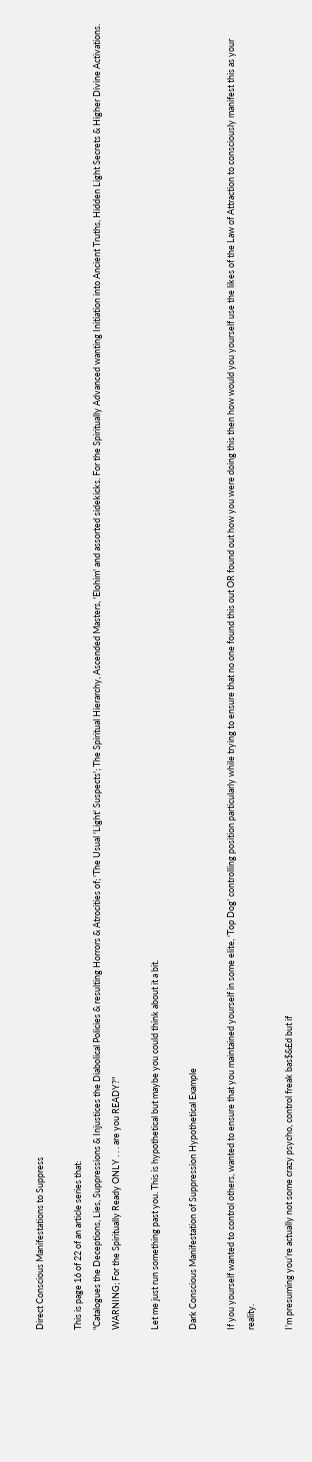Direct Conscious Manifestations to Suppress

This is page 16 of 22 of an article series that:
"Catalogues the Deceptions, Lies, Suppressions & Injustices the Diabolical Policies & resulting Horrors & Atrocities of; 'The Usual 'Light' Suspects'; The Spiritual Hierarchy, Ascended Masters, 'Elohim' and assorted sidekicks. For the Spiritually Advanced wanting Initiation into Ancient Truths, Hidden Light Secrets & Higher Divine Activations. WARNING; For the Spiritually Ready ONLY . . . are you READY?"

Let me just run something past you. This is hypothetical but maybe you could think about it a bit.

Dark Conscious Manifestation of Suppression Hypothetical Example

If you yourself wanted to control others, wanted to ensure that you maintained yourself in some elite, ‘Top Dog’ controlling position particularly while trying to ensure that no one found this out OR found out how you were doing this then how would you yourself use the likes of the Law of Attraction to consciously manifest this as your reality.

I’m presuming you’re actually not some crazy psycho, control freak bas$&£d but if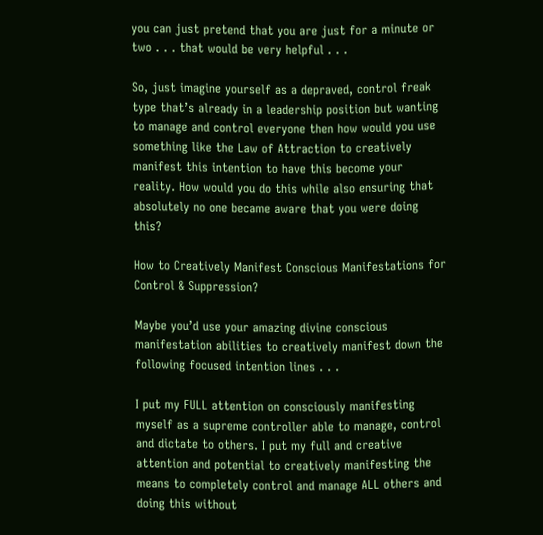you can just pretend that you are just for a minute or two . . . that would be very helpful . . .

So, just imagine yourself as a depraved, control freak type that’s already in a leadership position but wanting to manage and control everyone then how would you use something like the Law of Attraction to creatively manifest this intention to have this become your reality. How would you do this while also ensuring that absolutely no one became aware that you were doing this?

How to Creatively Manifest Conscious Manifestations for Control & Suppression?

Maybe you’d use your amazing divine conscious manifestation abilities to creatively manifest down the following focused intention lines . . .

I put my FULL attention on consciously manifesting myself as a supreme controller able to manage, control and dictate to others. I put my full and creative attention and potential to creatively manifesting the means to completely control and manage ALL others and doing this without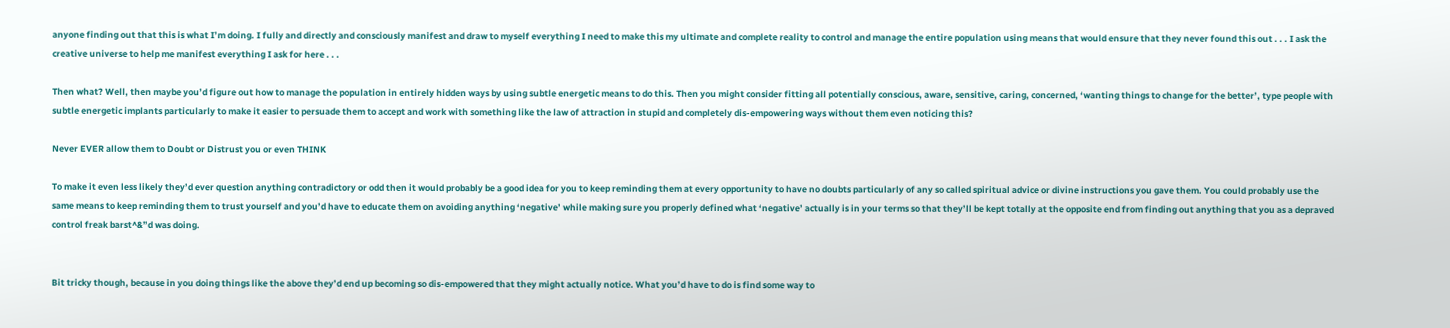anyone finding out that this is what I’m doing. I fully and directly and consciously manifest and draw to myself everything I need to make this my ultimate and complete reality to control and manage the entire population using means that would ensure that they never found this out . . . I ask the creative universe to help me manifest everything I ask for here . . .

Then what? Well, then maybe you’d figure out how to manage the population in entirely hidden ways by using subtle energetic means to do this. Then you might consider fitting all potentially conscious, aware, sensitive, caring, concerned, ‘wanting things to change for the better’, type people with subtle energetic implants particularly to make it easier to persuade them to accept and work with something like the law of attraction in stupid and completely dis-empowering ways without them even noticing this?

Never EVER allow them to Doubt or Distrust you or even THINK

To make it even less likely they’d ever question anything contradictory or odd then it would probably be a good idea for you to keep reminding them at every opportunity to have no doubts particularly of any so called spiritual advice or divine instructions you gave them. You could probably use the same means to keep reminding them to trust yourself and you’d have to educate them on avoiding anything ‘negative’ while making sure you properly defined what ‘negative’ actually is in your terms so that they’ll be kept totally at the opposite end from finding out anything that you as a depraved control freak barst^&”d was doing.


Bit tricky though, because in you doing things like the above they’d end up becoming so dis-empowered that they might actually notice. What you’d have to do is find some way to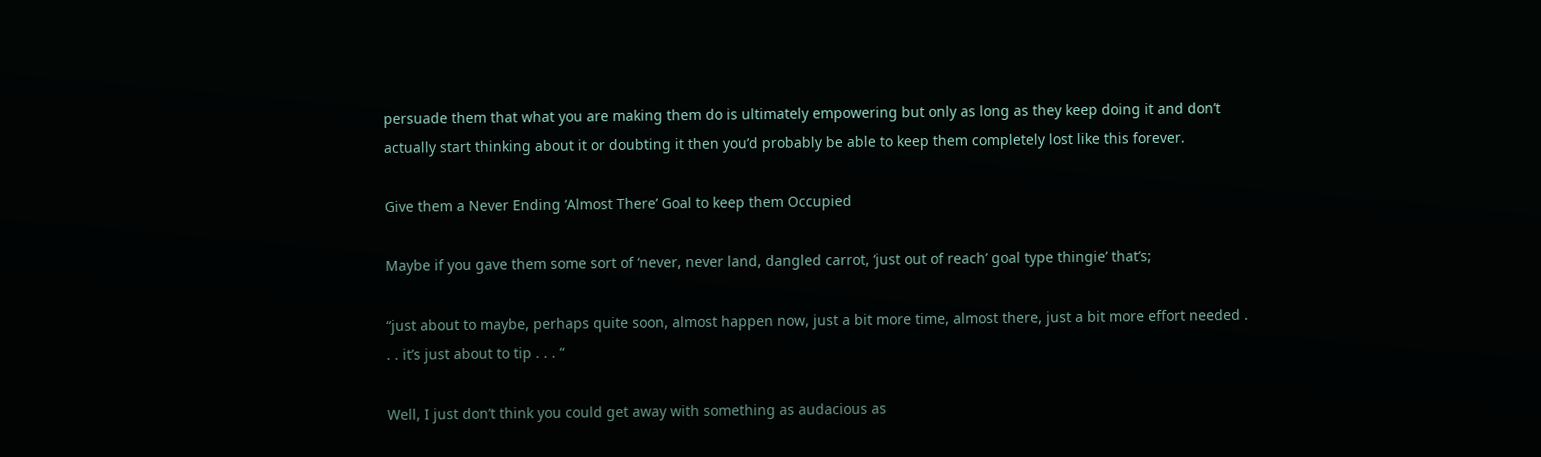persuade them that what you are making them do is ultimately empowering but only as long as they keep doing it and don’t actually start thinking about it or doubting it then you’d probably be able to keep them completely lost like this forever.

Give them a Never Ending ‘Almost There’ Goal to keep them Occupied

Maybe if you gave them some sort of ‘never, never land, dangled carrot, ‘just out of reach’ goal type thingie’ that’s;

“just about to maybe, perhaps quite soon, almost happen now, just a bit more time, almost there, just a bit more effort needed . . . it’s just about to tip . . . “

Well, I just don’t think you could get away with something as audacious as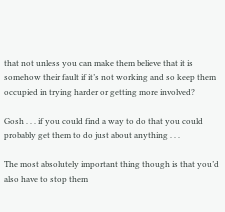that not unless you can make them believe that it is somehow their fault if it’s not working and so keep them occupied in trying harder or getting more involved?

Gosh . . . if you could find a way to do that you could probably get them to do just about anything . . .

The most absolutely important thing though is that you’d also have to stop them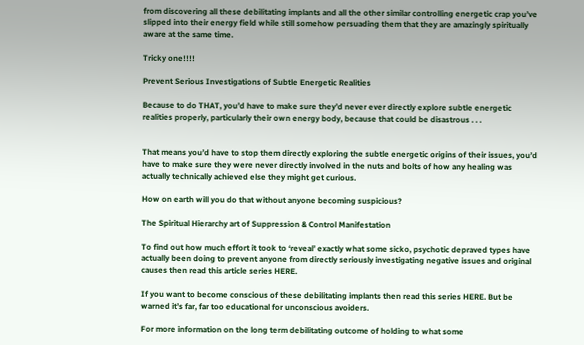from discovering all these debilitating implants and all the other similar controlling energetic crap you’ve slipped into their energy field while still somehow persuading them that they are amazingly spiritually aware at the same time.

Tricky one!!!!

Prevent Serious Investigations of Subtle Energetic Realities

Because to do THAT, you’d have to make sure they’d never ever directly explore subtle energetic realities properly, particularly their own energy body, because that could be disastrous . . .


That means you’d have to stop them directly exploring the subtle energetic origins of their issues, you’d have to make sure they were never directly involved in the nuts and bolts of how any healing was actually technically achieved else they might get curious.

How on earth will you do that without anyone becoming suspicious?

The Spiritual Hierarchy art of Suppression & Control Manifestation

To find out how much effort it took to ‘reveal’ exactly what some sicko, psychotic depraved types have actually been doing to prevent anyone from directly seriously investigating negative issues and original causes then read this article series HERE.

If you want to become conscious of these debilitating implants then read this series HERE. But be warned it’s far, far too educational for unconscious avoiders.

For more information on the long term debilitating outcome of holding to what some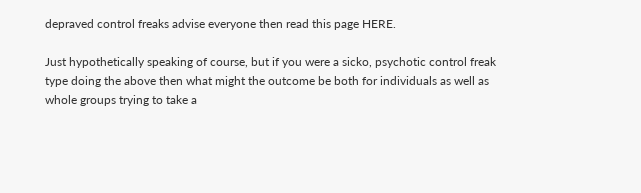depraved control freaks advise everyone then read this page HERE.

Just hypothetically speaking of course, but if you were a sicko, psychotic control freak type doing the above then what might the outcome be both for individuals as well as whole groups trying to take a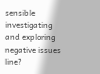sensible investigating and exploring negative issues line?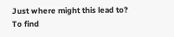Just where might this lead to? To find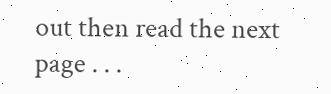out then read the next page . . .